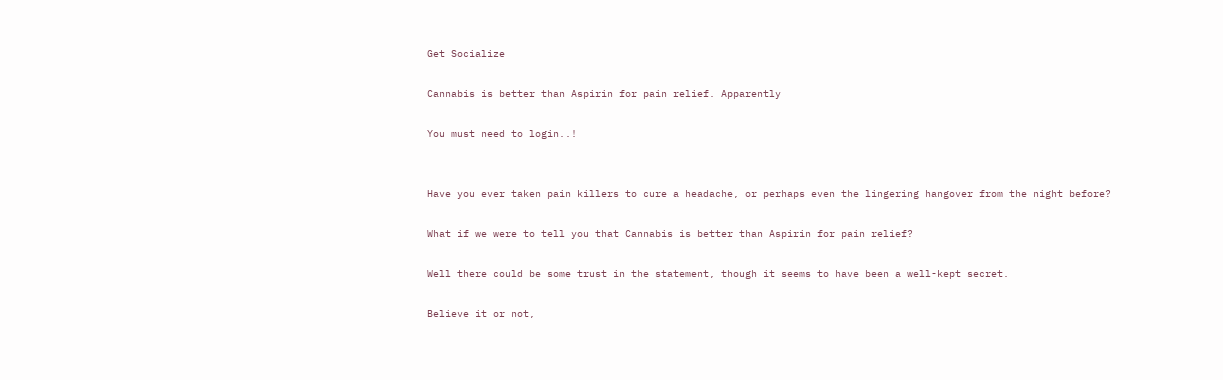Get Socialize

Cannabis is better than Aspirin for pain relief. Apparently

You must need to login..!


Have you ever taken pain killers to cure a headache, or perhaps even the lingering hangover from the night before?

What if we were to tell you that Cannabis is better than Aspirin for pain relief?

Well there could be some trust in the statement, though it seems to have been a well-kept secret.

Believe it or not,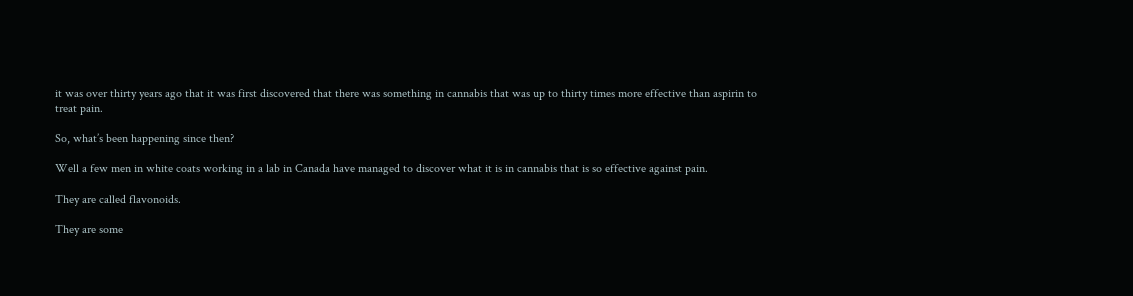it was over thirty years ago that it was first discovered that there was something in cannabis that was up to thirty times more effective than aspirin to treat pain.

So, what’s been happening since then?

Well a few men in white coats working in a lab in Canada have managed to discover what it is in cannabis that is so effective against pain.

They are called flavonoids.

They are some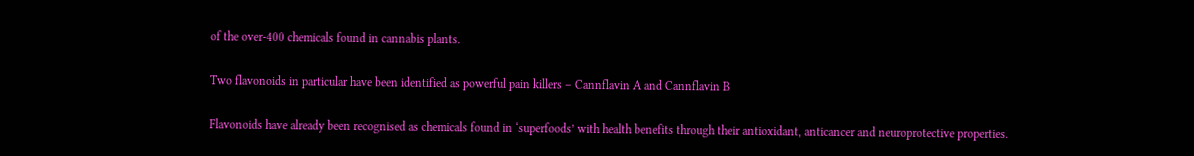of the over-400 chemicals found in cannabis plants.

Two flavonoids in particular have been identified as powerful pain killers – Cannflavin A and Cannflavin B

Flavonoids have already been recognised as chemicals found in ‘superfoods’ with health benefits through their antioxidant, anticancer and neuroprotective properties.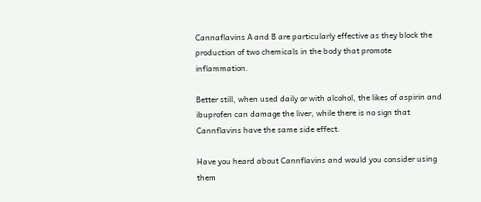Cannaflavins A and B are particularly effective as they block the production of two chemicals in the body that promote inflammation.

Better still, when used daily or with alcohol, the likes of aspirin and ibuprofen can damage the liver, while there is no sign that Cannflavins have the same side effect.

Have you heard about Cannflavins and would you consider using them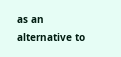as an alternative to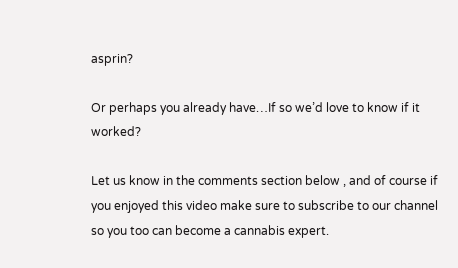asprin?

Or perhaps you already have…If so we’d love to know if it worked?

Let us know in the comments section below , and of course if you enjoyed this video make sure to subscribe to our channel so you too can become a cannabis expert.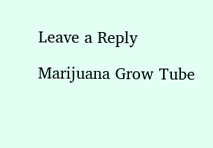Leave a Reply

Marijuana Grow Tube